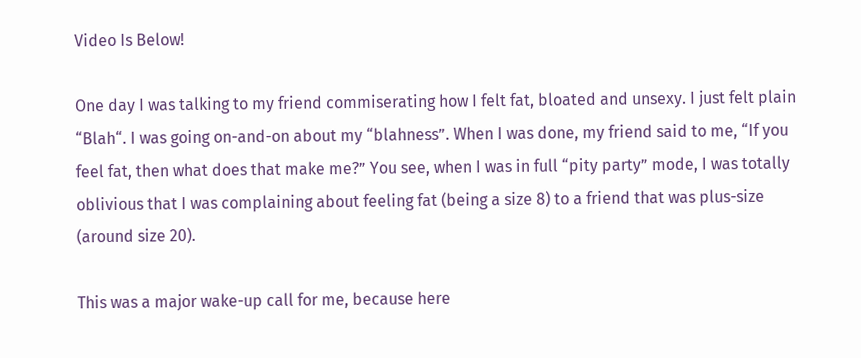Video Is Below!

One day I was talking to my friend commiserating how I felt fat, bloated and unsexy. I just felt plain “Blah“. I was going on-and-on about my “blahness”. When I was done, my friend said to me, “If you feel fat, then what does that make me?” You see, when I was in full “pity party” mode, I was totally oblivious that I was complaining about feeling fat (being a size 8) to a friend that was plus-size (around size 20).

This was a major wake-up call for me, because here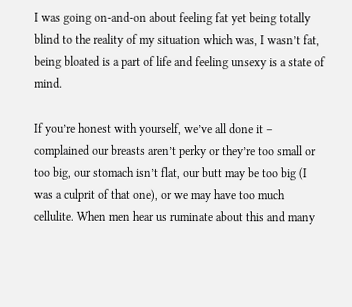I was going on-and-on about feeling fat yet being totally blind to the reality of my situation which was, I wasn’t fat, being bloated is a part of life and feeling unsexy is a state of mind.

If you’re honest with yourself, we’ve all done it – complained our breasts aren’t perky or they’re too small or too big, our stomach isn’t flat, our butt may be too big (I was a culprit of that one), or we may have too much cellulite. When men hear us ruminate about this and many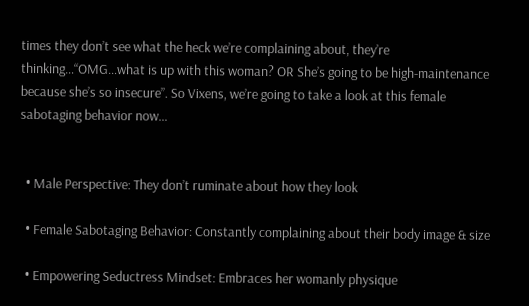times they don’t see what the heck we’re complaining about, they’re thinking…“OMG…what is up with this woman? OR She’s going to be high-maintenance because she’s so insecure”. So Vixens, we’re going to take a look at this female sabotaging behavior now…


  • Male Perspective: They don’t ruminate about how they look

  • Female Sabotaging Behavior: Constantly complaining about their body image & size

  • Empowering Seductress Mindset: Embraces her womanly physique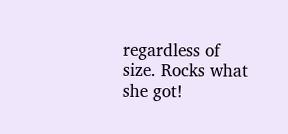regardless of size. Rocks what she got!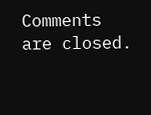Comments are closed.